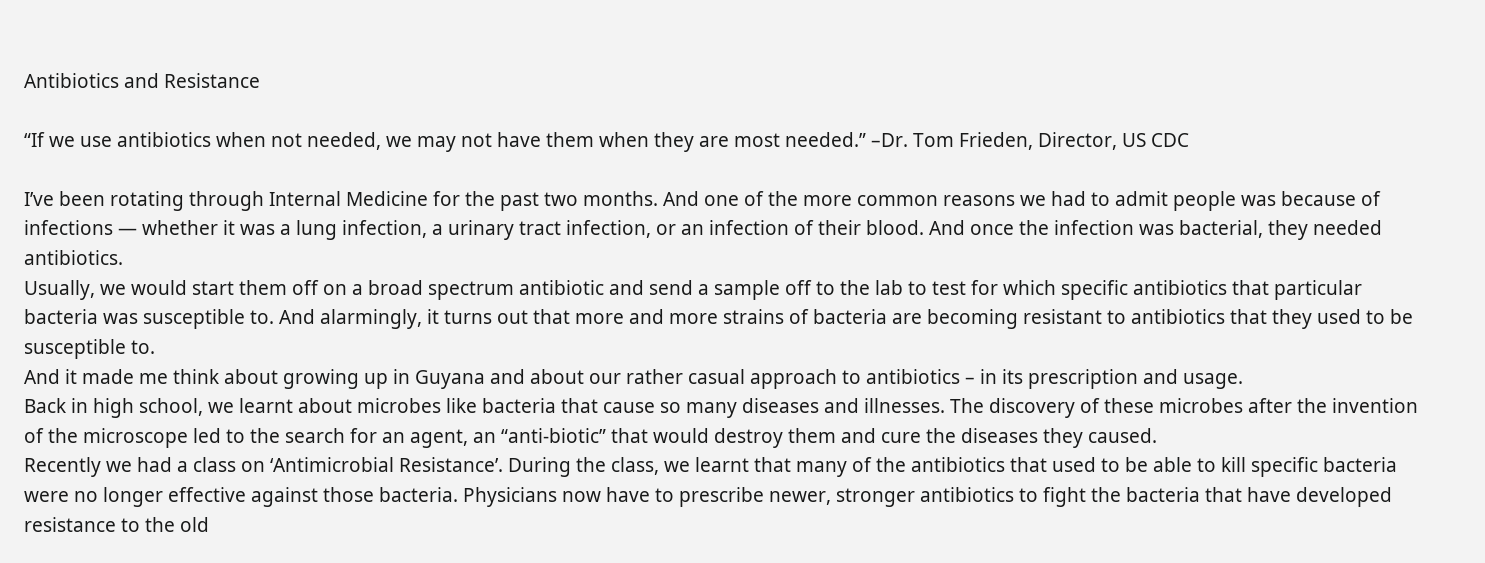Antibiotics and Resistance

“If we use antibiotics when not needed, we may not have them when they are most needed.” –Dr. Tom Frieden, Director, US CDC

I’ve been rotating through Internal Medicine for the past two months. And one of the more common reasons we had to admit people was because of infections — whether it was a lung infection, a urinary tract infection, or an infection of their blood. And once the infection was bacterial, they needed antibiotics.
Usually, we would start them off on a broad spectrum antibiotic and send a sample off to the lab to test for which specific antibiotics that particular bacteria was susceptible to. And alarmingly, it turns out that more and more strains of bacteria are becoming resistant to antibiotics that they used to be susceptible to.
And it made me think about growing up in Guyana and about our rather casual approach to antibiotics – in its prescription and usage.
Back in high school, we learnt about microbes like bacteria that cause so many diseases and illnesses. The discovery of these microbes after the invention of the microscope led to the search for an agent, an “anti-biotic” that would destroy them and cure the diseases they caused.
Recently we had a class on ‘Antimicrobial Resistance’. During the class, we learnt that many of the antibiotics that used to be able to kill specific bacteria were no longer effective against those bacteria. Physicians now have to prescribe newer, stronger antibiotics to fight the bacteria that have developed resistance to the old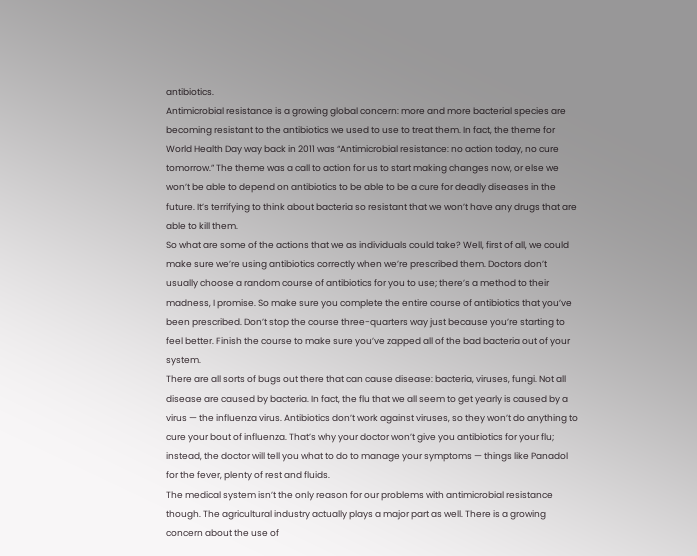antibiotics.
Antimicrobial resistance is a growing global concern: more and more bacterial species are becoming resistant to the antibiotics we used to use to treat them. In fact, the theme for World Health Day way back in 2011 was “Antimicrobial resistance: no action today, no cure tomorrow.” The theme was a call to action for us to start making changes now, or else we won’t be able to depend on antibiotics to be able to be a cure for deadly diseases in the future. It’s terrifying to think about bacteria so resistant that we won’t have any drugs that are able to kill them.
So what are some of the actions that we as individuals could take? Well, first of all, we could make sure we’re using antibiotics correctly when we’re prescribed them. Doctors don’t usually choose a random course of antibiotics for you to use; there’s a method to their madness, I promise. So make sure you complete the entire course of antibiotics that you’ve been prescribed. Don’t stop the course three-quarters way just because you’re starting to feel better. Finish the course to make sure you’ve zapped all of the bad bacteria out of your system.
There are all sorts of bugs out there that can cause disease: bacteria, viruses, fungi. Not all disease are caused by bacteria. In fact, the flu that we all seem to get yearly is caused by a virus — the influenza virus. Antibiotics don’t work against viruses, so they won’t do anything to cure your bout of influenza. That’s why your doctor won’t give you antibiotics for your flu; instead, the doctor will tell you what to do to manage your symptoms — things like Panadol for the fever, plenty of rest and fluids.
The medical system isn’t the only reason for our problems with antimicrobial resistance though. The agricultural industry actually plays a major part as well. There is a growing concern about the use of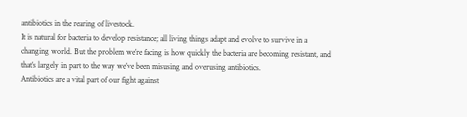antibiotics in the rearing of livestock.
It is natural for bacteria to develop resistance; all living things adapt and evolve to survive in a changing world. But the problem we’re facing is how quickly the bacteria are becoming resistant, and that’s largely in part to the way we’ve been misusing and overusing antibiotics.
Antibiotics are a vital part of our fight against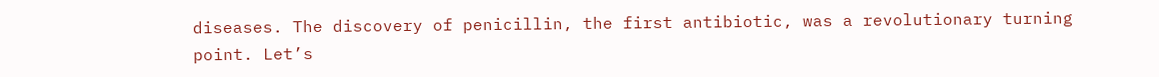diseases. The discovery of penicillin, the first antibiotic, was a revolutionary turning point. Let’s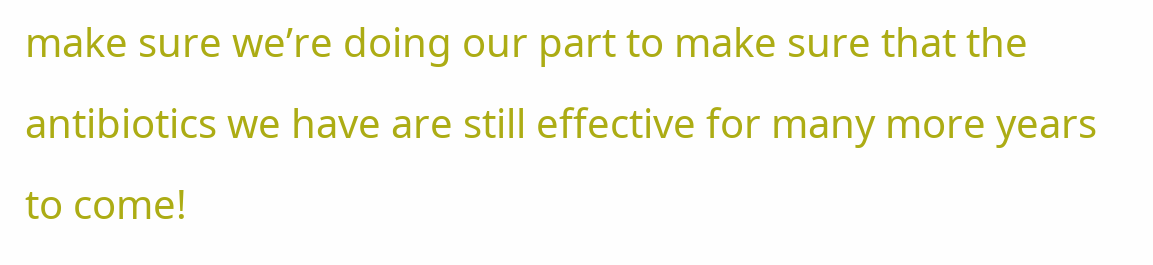make sure we’re doing our part to make sure that the antibiotics we have are still effective for many more years to come!